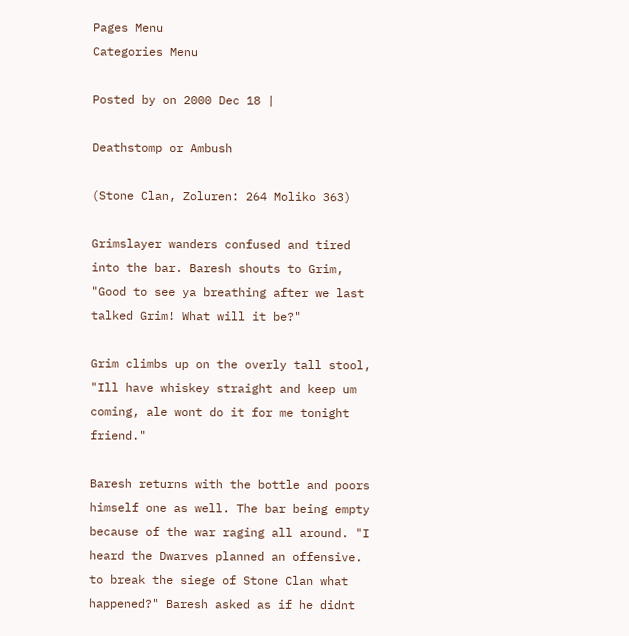Pages Menu
Categories Menu

Posted by on 2000 Dec 18 |

Deathstomp or Ambush

(Stone Clan, Zoluren: 264 Moliko 363)

Grimslayer wanders confused and tired into the bar. Baresh shouts to Grim, "Good to see ya breathing after we last talked Grim! What will it be?"

Grim climbs up on the overly tall stool, "Ill have whiskey straight and keep um coming, ale wont do it for me tonight friend."

Baresh returns with the bottle and poors himself one as well. The bar being empty because of the war raging all around. "I heard the Dwarves planned an offensive. to break the siege of Stone Clan what happened?" Baresh asked as if he didnt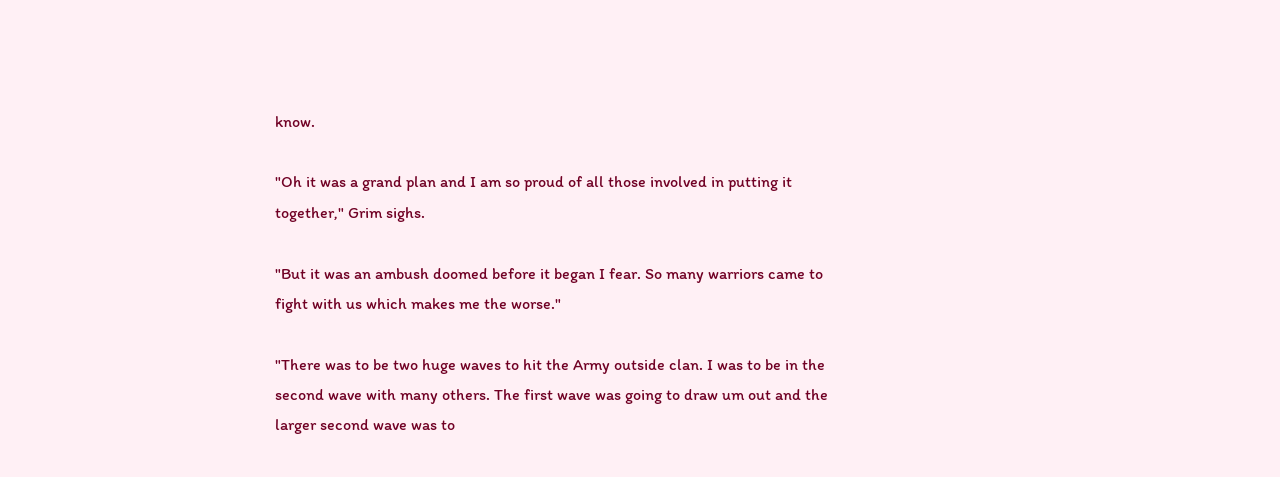know.

"Oh it was a grand plan and I am so proud of all those involved in putting it together," Grim sighs.

"But it was an ambush doomed before it began I fear. So many warriors came to fight with us which makes me the worse."

"There was to be two huge waves to hit the Army outside clan. I was to be in the second wave with many others. The first wave was going to draw um out and the larger second wave was to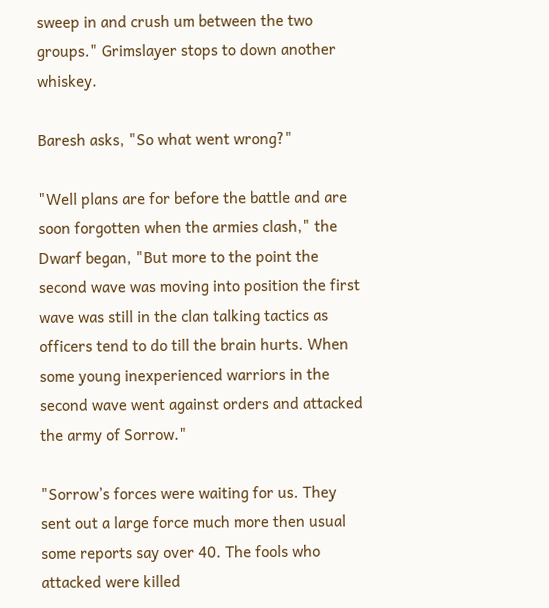sweep in and crush um between the two groups." Grimslayer stops to down another whiskey.

Baresh asks, "So what went wrong?"

"Well plans are for before the battle and are soon forgotten when the armies clash," the Dwarf began, "But more to the point the second wave was moving into position the first wave was still in the clan talking tactics as officers tend to do till the brain hurts. When some young inexperienced warriors in the second wave went against orders and attacked the army of Sorrow."

"Sorrow’s forces were waiting for us. They sent out a large force much more then usual some reports say over 40. The fools who attacked were killed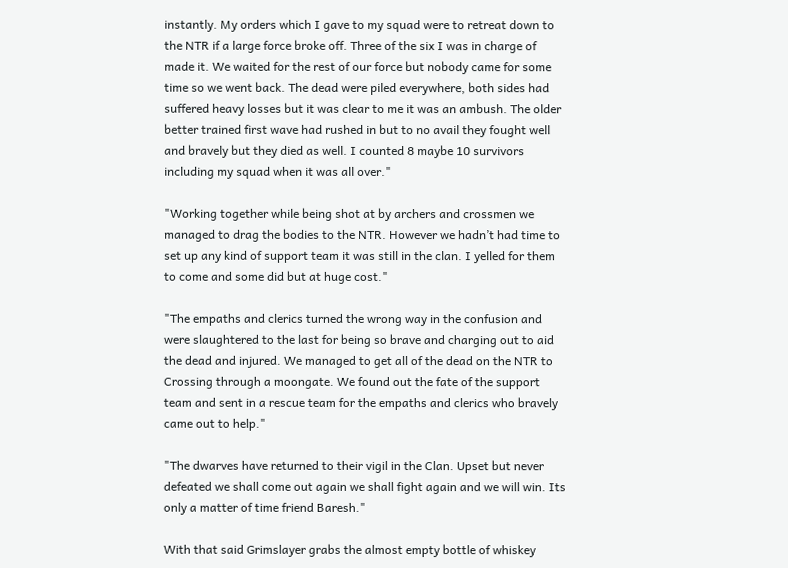instantly. My orders which I gave to my squad were to retreat down to the NTR if a large force broke off. Three of the six I was in charge of made it. We waited for the rest of our force but nobody came for some time so we went back. The dead were piled everywhere, both sides had suffered heavy losses but it was clear to me it was an ambush. The older better trained first wave had rushed in but to no avail they fought well and bravely but they died as well. I counted 8 maybe 10 survivors including my squad when it was all over."

"Working together while being shot at by archers and crossmen we managed to drag the bodies to the NTR. However we hadn’t had time to set up any kind of support team it was still in the clan. I yelled for them to come and some did but at huge cost."

"The empaths and clerics turned the wrong way in the confusion and were slaughtered to the last for being so brave and charging out to aid the dead and injured. We managed to get all of the dead on the NTR to Crossing through a moongate. We found out the fate of the support team and sent in a rescue team for the empaths and clerics who bravely came out to help."

"The dwarves have returned to their vigil in the Clan. Upset but never defeated we shall come out again we shall fight again and we will win. Its only a matter of time friend Baresh."

With that said Grimslayer grabs the almost empty bottle of whiskey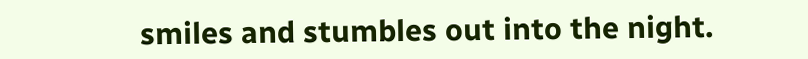smiles and stumbles out into the night.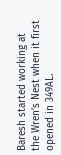Baresh started working at the Wren’s Nest when it first opened in 349AL.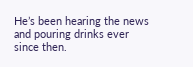He’s been hearing the news and pouring drinks ever since then.